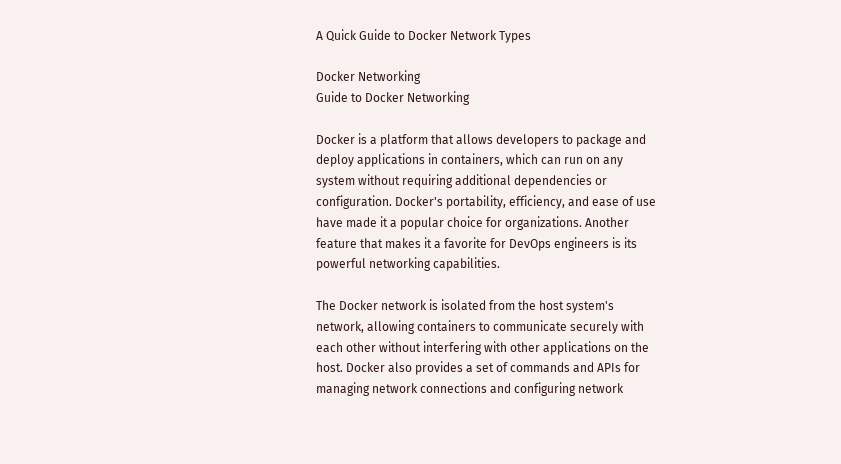A Quick Guide to Docker Network Types

Docker Networking
Guide to Docker Networking

Docker is a platform that allows developers to package and deploy applications in containers, which can run on any system without requiring additional dependencies or configuration. Docker's portability, efficiency, and ease of use have made it a popular choice for organizations. Another feature that makes it a favorite for DevOps engineers is its powerful networking capabilities.

The Docker network is isolated from the host system's network, allowing containers to communicate securely with each other without interfering with other applications on the host. Docker also provides a set of commands and APIs for managing network connections and configuring network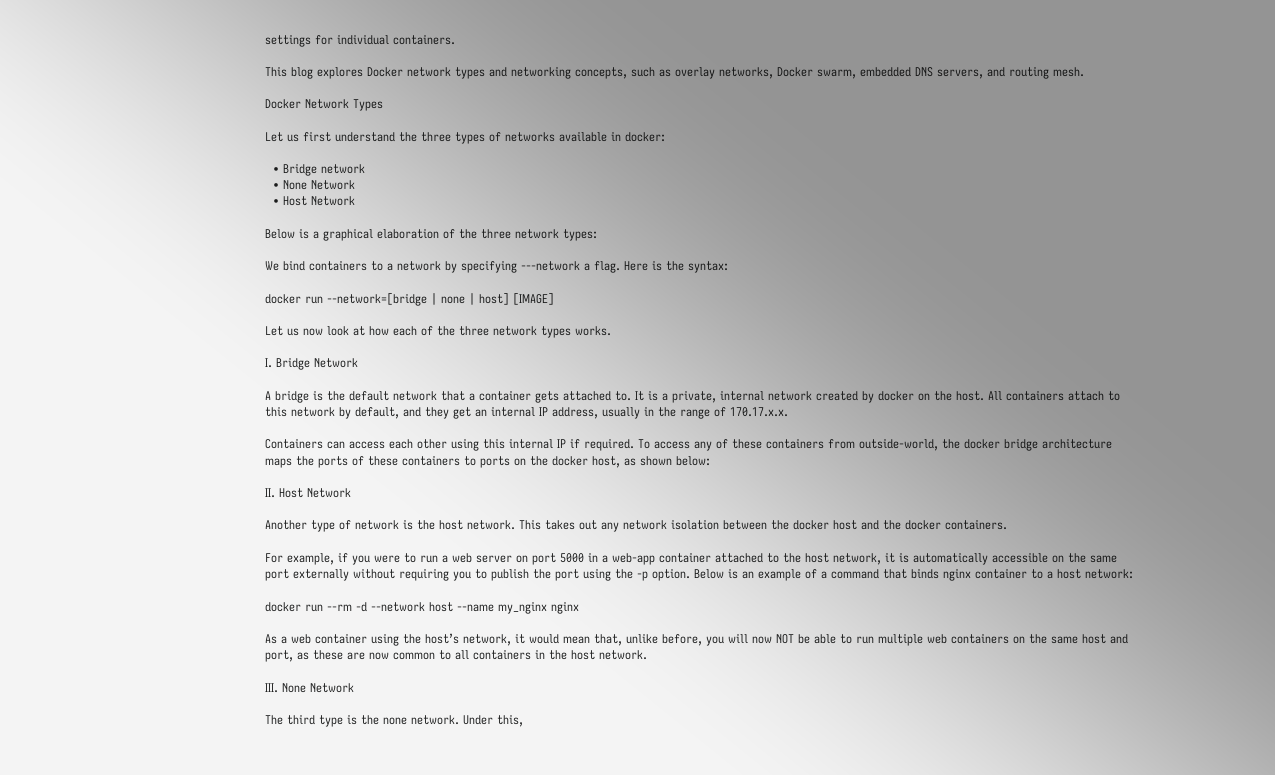settings for individual containers.

This blog explores Docker network types and networking concepts, such as overlay networks, Docker swarm, embedded DNS servers, and routing mesh.

Docker Network Types

Let us first understand the three types of networks available in docker:

  • Bridge network
  • None Network
  • Host Network

Below is a graphical elaboration of the three network types:

We bind containers to a network by specifying ---network a flag. Here is the syntax:

docker run --network=[bridge | none | host] [IMAGE]

Let us now look at how each of the three network types works.

I. Bridge Network

A bridge is the default network that a container gets attached to. It is a private, internal network created by docker on the host. All containers attach to this network by default, and they get an internal IP address, usually in the range of 170.17.x.x.

Containers can access each other using this internal IP if required. To access any of these containers from outside-world, the docker bridge architecture maps the ports of these containers to ports on the docker host, as shown below:

II. Host Network

Another type of network is the host network. This takes out any network isolation between the docker host and the docker containers.

For example, if you were to run a web server on port 5000 in a web-app container attached to the host network, it is automatically accessible on the same port externally without requiring you to publish the port using the -p option. Below is an example of a command that binds nginx container to a host network:

docker run --rm -d --network host --name my_nginx nginx

As a web container using the host’s network, it would mean that, unlike before, you will now NOT be able to run multiple web containers on the same host and port, as these are now common to all containers in the host network.

III. None Network

The third type is the none network. Under this,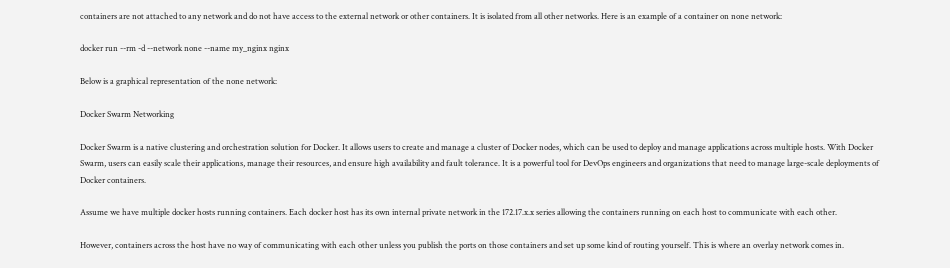containers are not attached to any network and do not have access to the external network or other containers. It is isolated from all other networks. Here is an example of a container on none network:

docker run --rm -d --network none --name my_nginx nginx

Below is a graphical representation of the none network:

Docker Swarm Networking

Docker Swarm is a native clustering and orchestration solution for Docker. It allows users to create and manage a cluster of Docker nodes, which can be used to deploy and manage applications across multiple hosts. With Docker Swarm, users can easily scale their applications, manage their resources, and ensure high availability and fault tolerance. It is a powerful tool for DevOps engineers and organizations that need to manage large-scale deployments of Docker containers.

Assume we have multiple docker hosts running containers. Each docker host has its own internal private network in the 172.17.x.x series allowing the containers running on each host to communicate with each other.

However, containers across the host have no way of communicating with each other unless you publish the ports on those containers and set up some kind of routing yourself. This is where an overlay network comes in.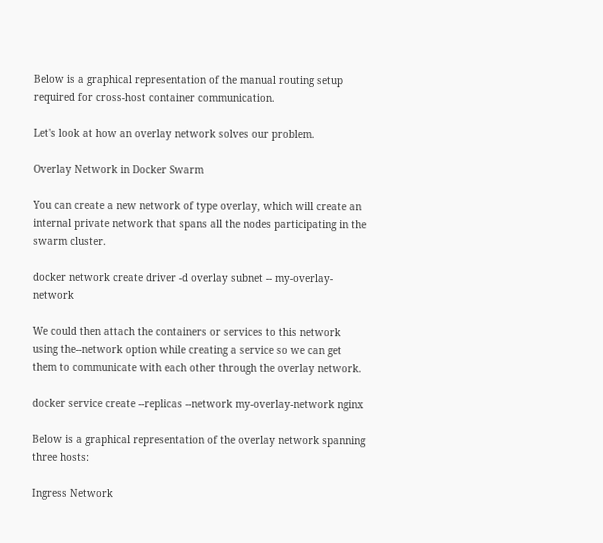Below is a graphical representation of the manual routing setup required for cross-host container communication.

Let's look at how an overlay network solves our problem.

Overlay Network in Docker Swarm

You can create a new network of type overlay, which will create an internal private network that spans all the nodes participating in the swarm cluster.

docker network create driver -d overlay subnet -- my-overlay-network

We could then attach the containers or services to this network using the--network option while creating a service so we can get them to communicate with each other through the overlay network.

docker service create --replicas --network my-overlay-network nginx

Below is a graphical representation of the overlay network spanning three hosts:

Ingress Network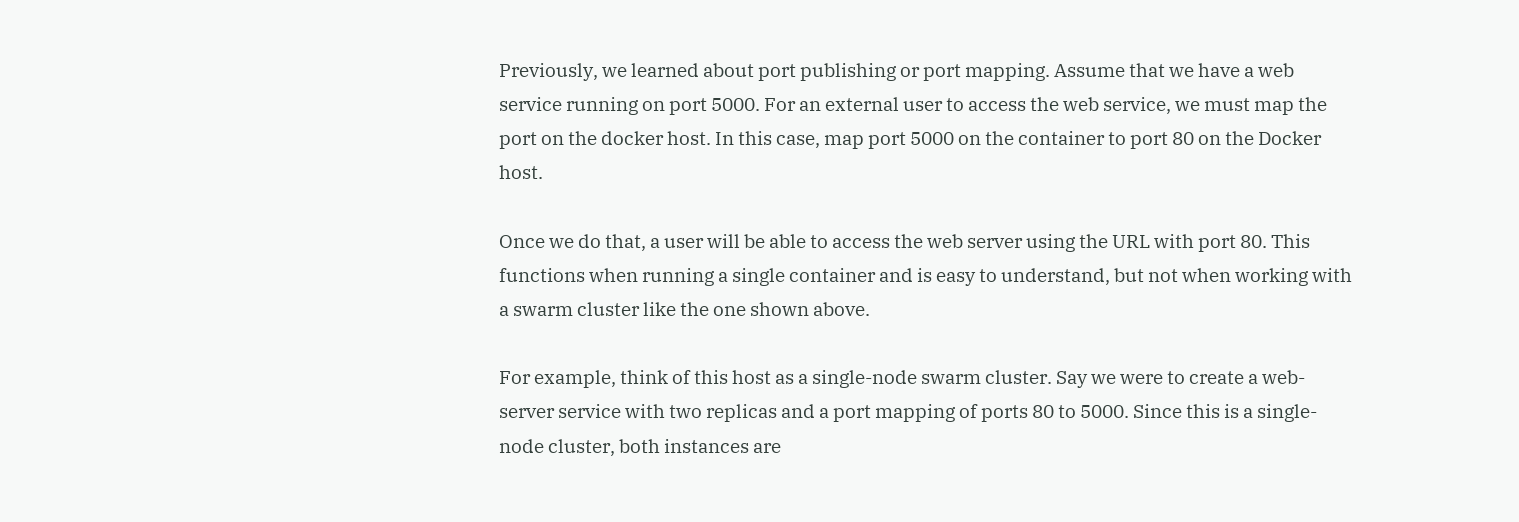Previously, we learned about port publishing or port mapping. Assume that we have a web service running on port 5000. For an external user to access the web service, we must map the port on the docker host. In this case, map port 5000 on the container to port 80 on the Docker host.

Once we do that, a user will be able to access the web server using the URL with port 80. This functions when running a single container and is easy to understand, but not when working with a swarm cluster like the one shown above.

For example, think of this host as a single-node swarm cluster. Say we were to create a web-server service with two replicas and a port mapping of ports 80 to 5000. Since this is a single-node cluster, both instances are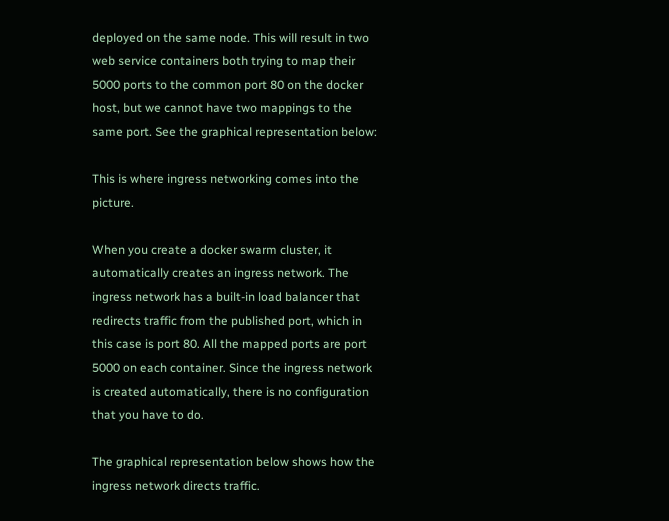deployed on the same node. This will result in two web service containers both trying to map their 5000 ports to the common port 80 on the docker host, but we cannot have two mappings to the same port. See the graphical representation below:

This is where ingress networking comes into the picture.

When you create a docker swarm cluster, it automatically creates an ingress network. The ingress network has a built-in load balancer that redirects traffic from the published port, which in this case is port 80. All the mapped ports are port 5000 on each container. Since the ingress network is created automatically, there is no configuration that you have to do.

The graphical representation below shows how the ingress network directs traffic.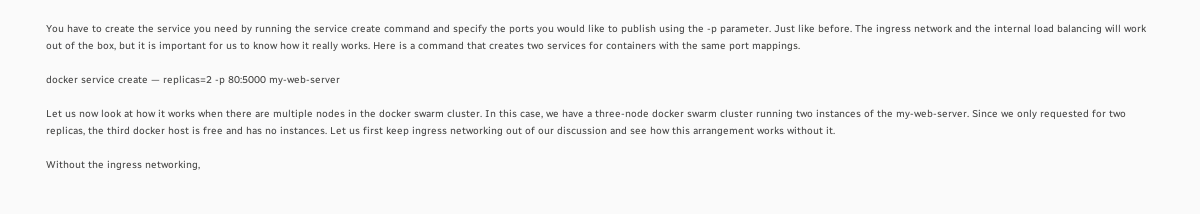You have to create the service you need by running the service create command and specify the ports you would like to publish using the -p parameter. Just like before. The ingress network and the internal load balancing will work out of the box, but it is important for us to know how it really works. Here is a command that creates two services for containers with the same port mappings.

docker service create — replicas=2 -p 80:5000 my-web-server

Let us now look at how it works when there are multiple nodes in the docker swarm cluster. In this case, we have a three-node docker swarm cluster running two instances of the my-web-server. Since we only requested for two replicas, the third docker host is free and has no instances. Let us first keep ingress networking out of our discussion and see how this arrangement works without it.

Without the ingress networking,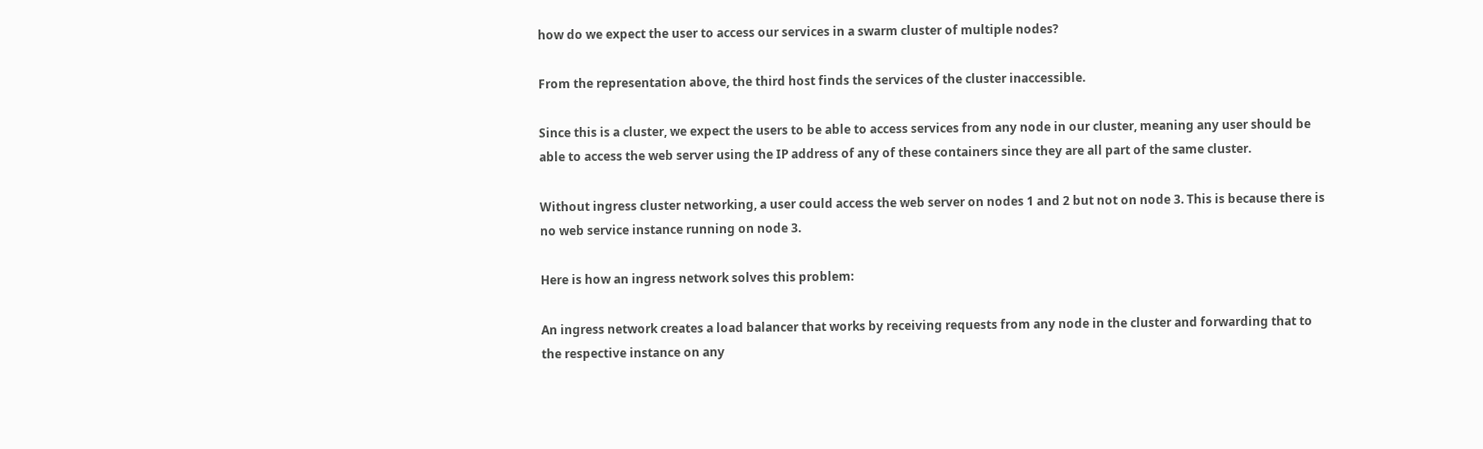how do we expect the user to access our services in a swarm cluster of multiple nodes?

From the representation above, the third host finds the services of the cluster inaccessible.

Since this is a cluster, we expect the users to be able to access services from any node in our cluster, meaning any user should be able to access the web server using the IP address of any of these containers since they are all part of the same cluster.

Without ingress cluster networking, a user could access the web server on nodes 1 and 2 but not on node 3. This is because there is no web service instance running on node 3.

Here is how an ingress network solves this problem:

An ingress network creates a load balancer that works by receiving requests from any node in the cluster and forwarding that to the respective instance on any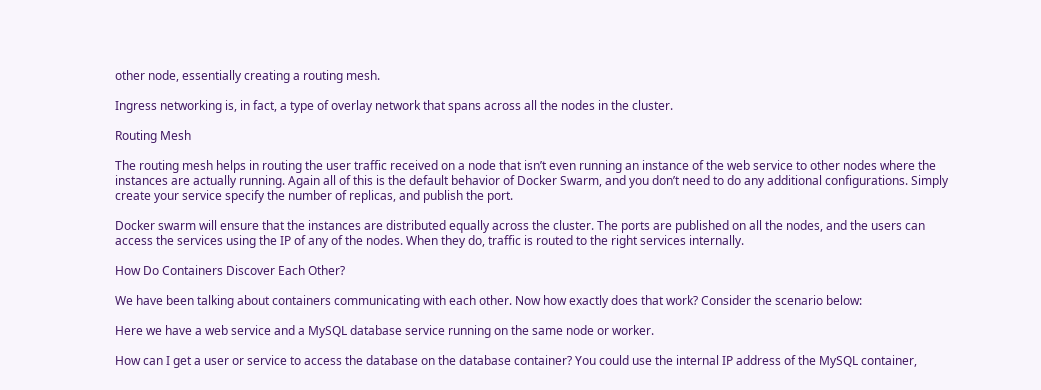other node, essentially creating a routing mesh.

Ingress networking is, in fact, a type of overlay network that spans across all the nodes in the cluster.

Routing Mesh

The routing mesh helps in routing the user traffic received on a node that isn’t even running an instance of the web service to other nodes where the instances are actually running. Again all of this is the default behavior of Docker Swarm, and you don’t need to do any additional configurations. Simply create your service specify the number of replicas, and publish the port.

Docker swarm will ensure that the instances are distributed equally across the cluster. The ports are published on all the nodes, and the users can access the services using the IP of any of the nodes. When they do, traffic is routed to the right services internally.

How Do Containers Discover Each Other?

We have been talking about containers communicating with each other. Now how exactly does that work? Consider the scenario below:

Here we have a web service and a MySQL database service running on the same node or worker.

How can I get a user or service to access the database on the database container? You could use the internal IP address of the MySQL container,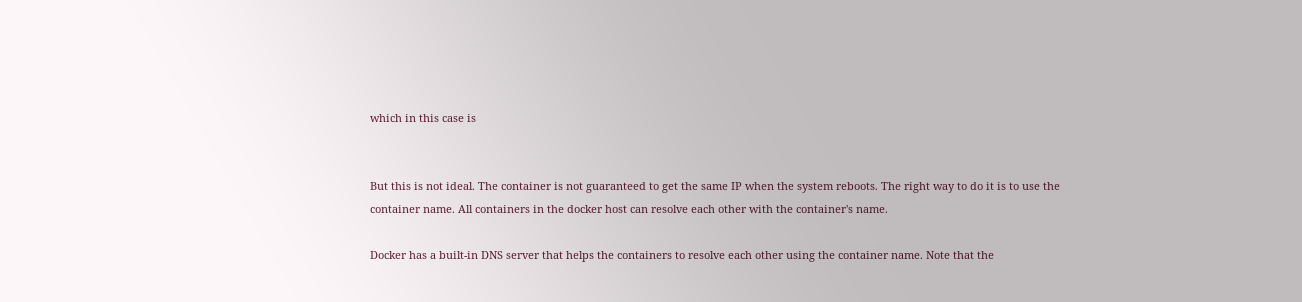which in this case is


But this is not ideal. The container is not guaranteed to get the same IP when the system reboots. The right way to do it is to use the container name. All containers in the docker host can resolve each other with the container's name.

Docker has a built-in DNS server that helps the containers to resolve each other using the container name. Note that the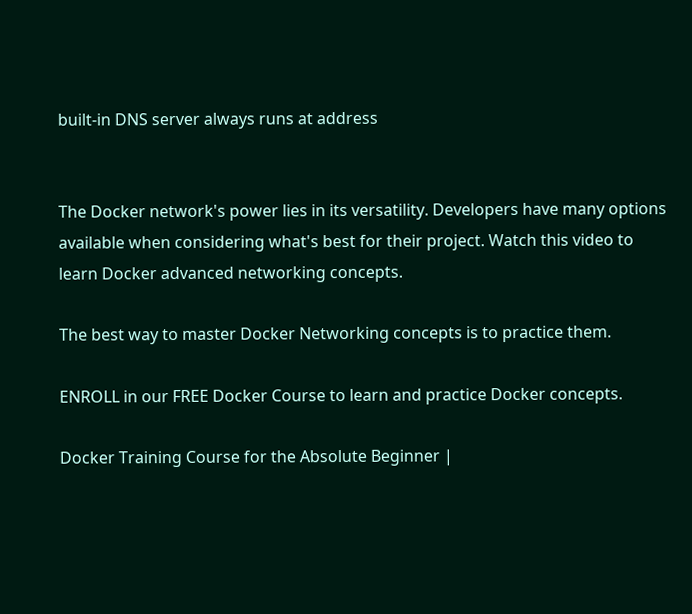built-in DNS server always runs at address


The Docker network's power lies in its versatility. Developers have many options available when considering what's best for their project. Watch this video to learn Docker advanced networking concepts.

The best way to master Docker Networking concepts is to practice them.

ENROLL in our FREE Docker Course to learn and practice Docker concepts.

Docker Training Course for the Absolute Beginner |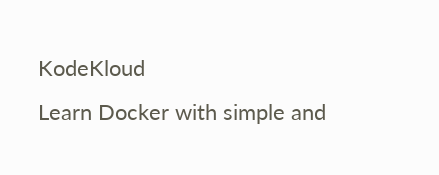KodeKloud
Learn Docker with simple and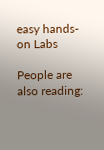easy hands-on Labs

People are also reading: